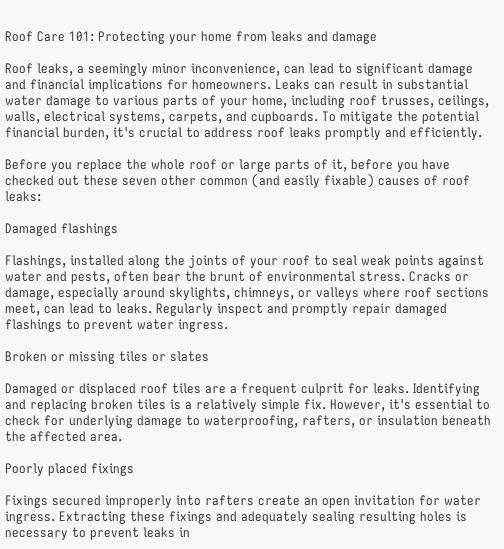Roof Care 101: Protecting your home from leaks and damage

Roof leaks, a seemingly minor inconvenience, can lead to significant damage and financial implications for homeowners. Leaks can result in substantial water damage to various parts of your home, including roof trusses, ceilings, walls, electrical systems, carpets, and cupboards. To mitigate the potential financial burden, it's crucial to address roof leaks promptly and efficiently.

Before you replace the whole roof or large parts of it, before you have checked out these seven other common (and easily fixable) causes of roof leaks:

Damaged flashings

Flashings, installed along the joints of your roof to seal weak points against water and pests, often bear the brunt of environmental stress. Cracks or damage, especially around skylights, chimneys, or valleys where roof sections meet, can lead to leaks. Regularly inspect and promptly repair damaged flashings to prevent water ingress.

Broken or missing tiles or slates

Damaged or displaced roof tiles are a frequent culprit for leaks. Identifying and replacing broken tiles is a relatively simple fix. However, it's essential to check for underlying damage to waterproofing, rafters, or insulation beneath the affected area.

Poorly placed fixings

Fixings secured improperly into rafters create an open invitation for water ingress. Extracting these fixings and adequately sealing resulting holes is necessary to prevent leaks in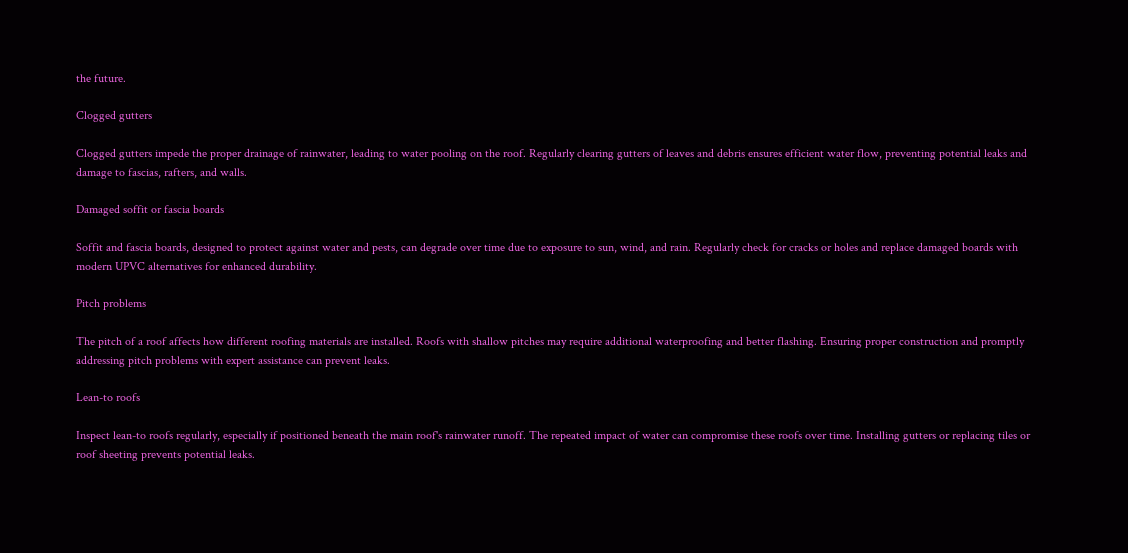the future.

Clogged gutters

Clogged gutters impede the proper drainage of rainwater, leading to water pooling on the roof. Regularly clearing gutters of leaves and debris ensures efficient water flow, preventing potential leaks and damage to fascias, rafters, and walls.

Damaged soffit or fascia boards

Soffit and fascia boards, designed to protect against water and pests, can degrade over time due to exposure to sun, wind, and rain. Regularly check for cracks or holes and replace damaged boards with modern UPVC alternatives for enhanced durability.

Pitch problems

The pitch of a roof affects how different roofing materials are installed. Roofs with shallow pitches may require additional waterproofing and better flashing. Ensuring proper construction and promptly addressing pitch problems with expert assistance can prevent leaks.

Lean-to roofs

Inspect lean-to roofs regularly, especially if positioned beneath the main roof's rainwater runoff. The repeated impact of water can compromise these roofs over time. Installing gutters or replacing tiles or roof sheeting prevents potential leaks.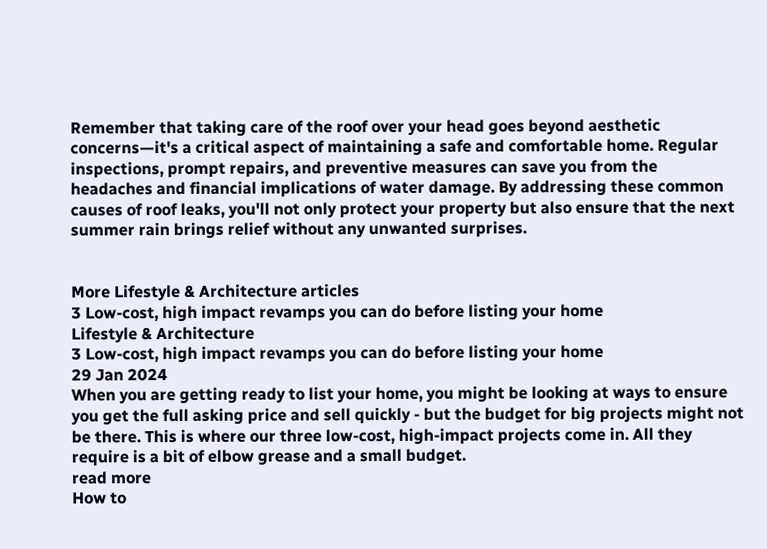Remember that taking care of the roof over your head goes beyond aesthetic concerns—it's a critical aspect of maintaining a safe and comfortable home. Regular inspections, prompt repairs, and preventive measures can save you from the headaches and financial implications of water damage. By addressing these common causes of roof leaks, you'll not only protect your property but also ensure that the next summer rain brings relief without any unwanted surprises.


More Lifestyle & Architecture articles
3 Low-cost, high impact revamps you can do before listing your home
Lifestyle & Architecture
3 Low-cost, high impact revamps you can do before listing your home
29 Jan 2024
When you are getting ready to list your home, you might be looking at ways to ensure you get the full asking price and sell quickly - but the budget for big projects might not be there. This is where our three low-cost, high-impact projects come in. All they require is a bit of elbow grease and a small budget.
read more
How to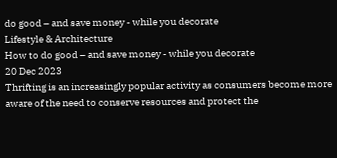do good – and save money - while you decorate
Lifestyle & Architecture
How to do good – and save money - while you decorate
20 Dec 2023
Thrifting is an increasingly popular activity as consumers become more aware of the need to conserve resources and protect the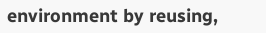environment by reusing,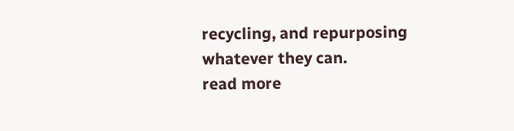recycling, and repurposing whatever they can.
read more